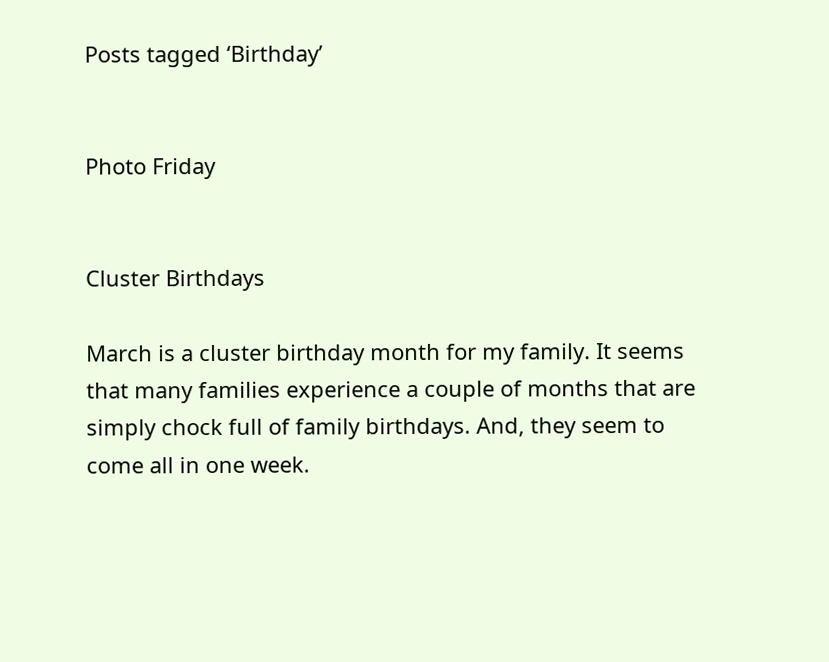Posts tagged ‘Birthday’


Photo Friday


Cluster Birthdays

March is a cluster birthday month for my family. It seems that many families experience a couple of months that are simply chock full of family birthdays. And, they seem to come all in one week.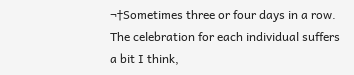¬†Sometimes three or four days in a row. The celebration for each individual suffers a bit I think,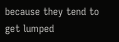because they tend to get lumped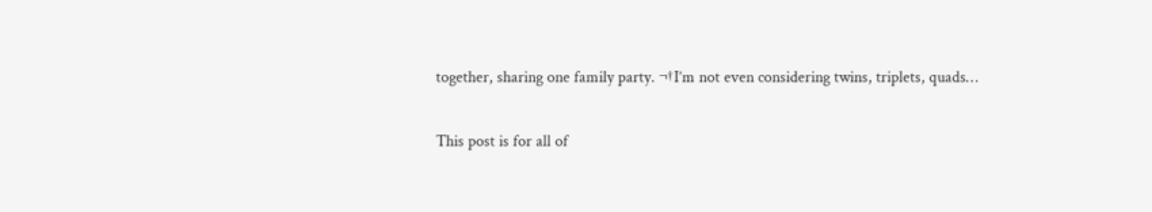together, sharing one family party. ¬†I’m not even considering twins, triplets, quads…

This post is for all of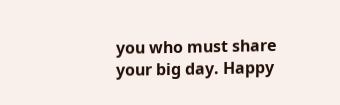you who must share your big day. Happy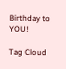Birthday to YOU!

Tag Cloud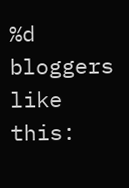%d bloggers like this: